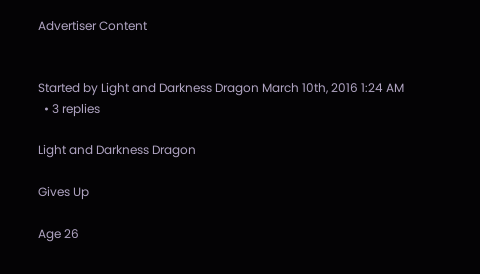Advertiser Content


Started by Light and Darkness Dragon March 10th, 2016 1:24 AM
  • 3 replies

Light and Darkness Dragon

Gives Up

Age 26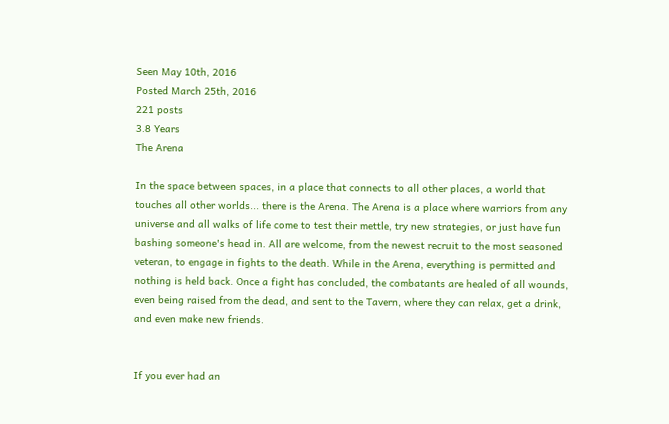Seen May 10th, 2016
Posted March 25th, 2016
221 posts
3.8 Years
The Arena

In the space between spaces, in a place that connects to all other places, a world that touches all other worlds... there is the Arena. The Arena is a place where warriors from any universe and all walks of life come to test their mettle, try new strategies, or just have fun bashing someone's head in. All are welcome, from the newest recruit to the most seasoned veteran, to engage in fights to the death. While in the Arena, everything is permitted and nothing is held back. Once a fight has concluded, the combatants are healed of all wounds, even being raised from the dead, and sent to the Tavern, where they can relax, get a drink, and even make new friends.


If you ever had an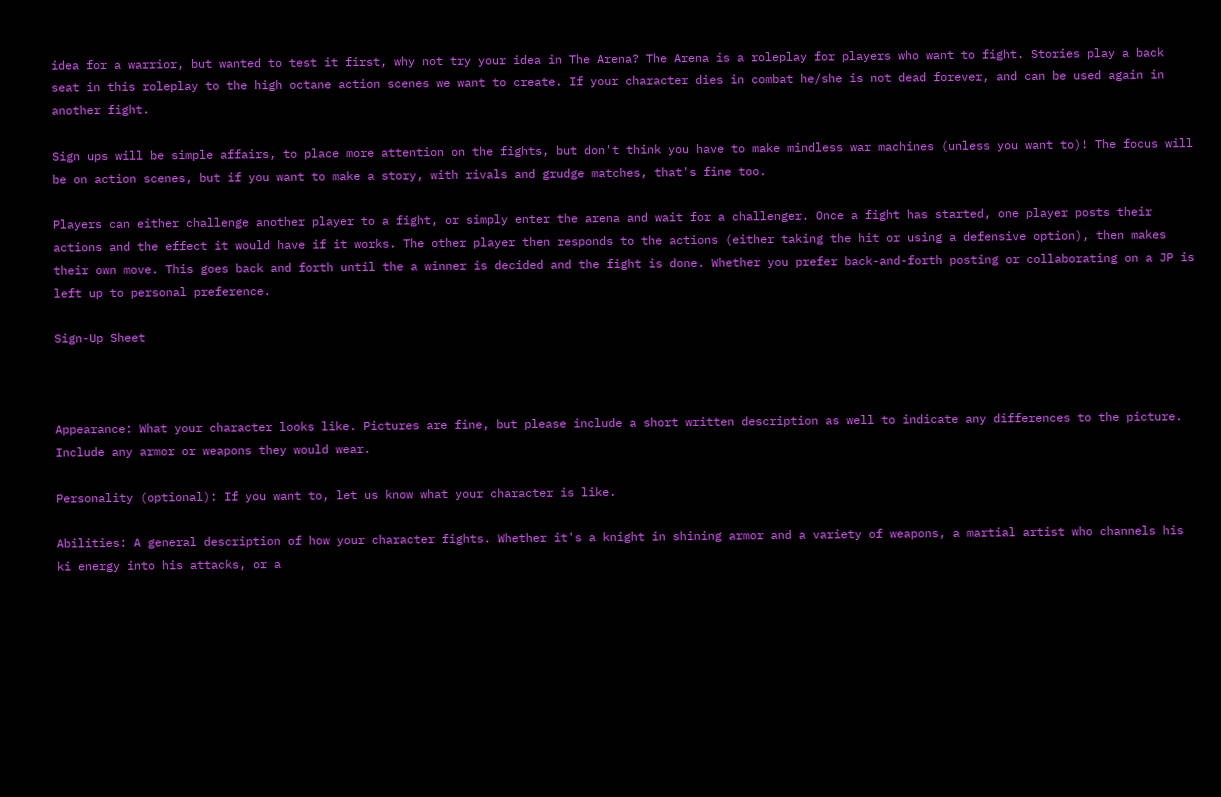idea for a warrior, but wanted to test it first, why not try your idea in The Arena? The Arena is a roleplay for players who want to fight. Stories play a back seat in this roleplay to the high octane action scenes we want to create. If your character dies in combat he/she is not dead forever, and can be used again in another fight.

Sign ups will be simple affairs, to place more attention on the fights, but don't think you have to make mindless war machines (unless you want to)! The focus will be on action scenes, but if you want to make a story, with rivals and grudge matches, that's fine too.

Players can either challenge another player to a fight, or simply enter the arena and wait for a challenger. Once a fight has started, one player posts their actions and the effect it would have if it works. The other player then responds to the actions (either taking the hit or using a defensive option), then makes their own move. This goes back and forth until the a winner is decided and the fight is done. Whether you prefer back-and-forth posting or collaborating on a JP is left up to personal preference.

Sign-Up Sheet



Appearance: What your character looks like. Pictures are fine, but please include a short written description as well to indicate any differences to the picture. Include any armor or weapons they would wear.

Personality (optional): If you want to, let us know what your character is like.

Abilities: A general description of how your character fights. Whether it's a knight in shining armor and a variety of weapons, a martial artist who channels his ki energy into his attacks, or a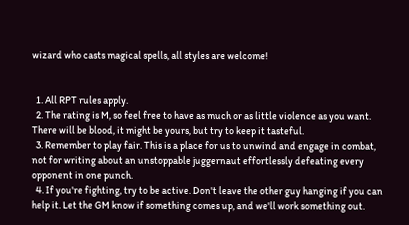wizard who casts magical spells, all styles are welcome!


  1. All RPT rules apply.
  2. The rating is M, so feel free to have as much or as little violence as you want. There will be blood, it might be yours, but try to keep it tasteful.
  3. Remember to play fair. This is a place for us to unwind and engage in combat, not for writing about an unstoppable juggernaut effortlessly defeating every opponent in one punch.
  4. If you're fighting, try to be active. Don't leave the other guy hanging if you can help it. Let the GM know if something comes up, and we'll work something out.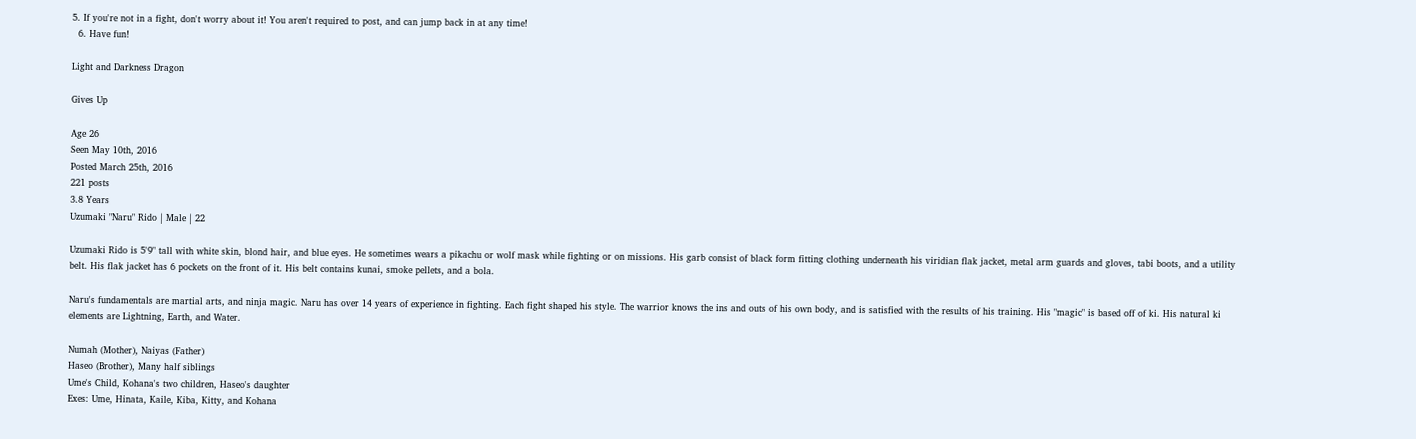5. If you're not in a fight, don't worry about it! You aren't required to post, and can jump back in at any time!
  6. Have fun!

Light and Darkness Dragon

Gives Up

Age 26
Seen May 10th, 2016
Posted March 25th, 2016
221 posts
3.8 Years
Uzumaki "Naru" Rido | Male | 22

Uzumaki Rido is 5'9" tall with white skin, blond hair, and blue eyes. He sometimes wears a pikachu or wolf mask while fighting or on missions. His garb consist of black form fitting clothing underneath his viridian flak jacket, metal arm guards and gloves, tabi boots, and a utility belt. His flak jacket has 6 pockets on the front of it. His belt contains kunai, smoke pellets, and a bola.

Naru's fundamentals are martial arts, and ninja magic. Naru has over 14 years of experience in fighting. Each fight shaped his style. The warrior knows the ins and outs of his own body, and is satisfied with the results of his training. His "magic" is based off of ki. His natural ki elements are Lightning, Earth, and Water.

Numah (Mother), Naiyas (Father)
Haseo (Brother), Many half siblings
Ume's Child, Kohana's two children, Haseo's daughter
Exes: Ume, Hinata, Kaile, Kiba, Kitty, and Kohana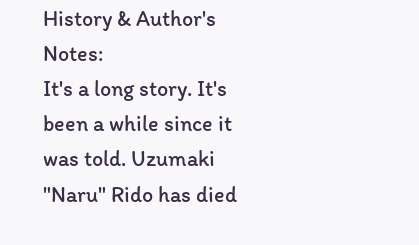History & Author's Notes:
It's a long story. It's been a while since it was told. Uzumaki "Naru" Rido has died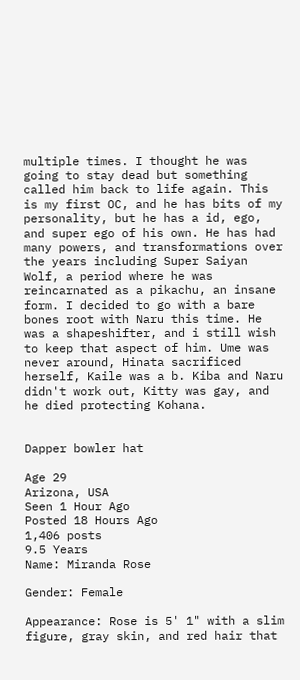multiple times. I thought he was going to stay dead but something called him back to life again. This is my first OC, and he has bits of my personality, but he has a id, ego, and super ego of his own. He has had many powers, and transformations over the years including Super Saiyan Wolf, a period where he was reincarnated as a pikachu, an insane form. I decided to go with a bare bones root with Naru this time. He was a shapeshifter, and i still wish to keep that aspect of him. Ume was never around, Hinata sacrificed herself, Kaile was a b. Kiba and Naru didn't work out, Kitty was gay, and he died protecting Kohana.


Dapper bowler hat

Age 29
Arizona, USA
Seen 1 Hour Ago
Posted 18 Hours Ago
1,406 posts
9.5 Years
Name: Miranda Rose

Gender: Female

Appearance: Rose is 5' 1" with a slim figure, gray skin, and red hair that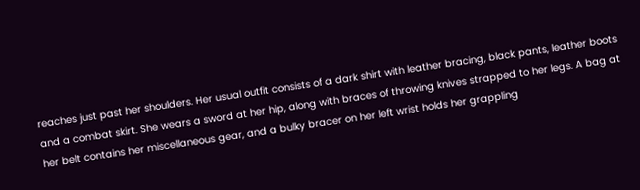reaches just past her shoulders. Her usual outfit consists of a dark shirt with leather bracing, black pants, leather boots and a combat skirt. She wears a sword at her hip, along with braces of throwing knives strapped to her legs. A bag at her belt contains her miscellaneous gear, and a bulky bracer on her left wrist holds her grappling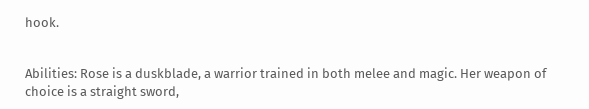hook.


Abilities: Rose is a duskblade, a warrior trained in both melee and magic. Her weapon of choice is a straight sword,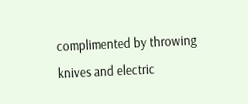complimented by throwing knives and electric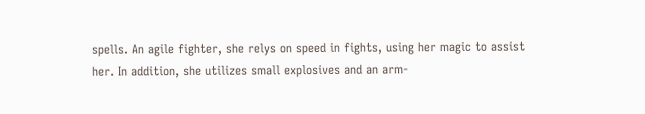spells. An agile fighter, she relys on speed in fights, using her magic to assist her. In addition, she utilizes small explosives and an arm-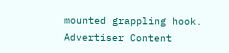mounted grappling hook.
Advertiser Content